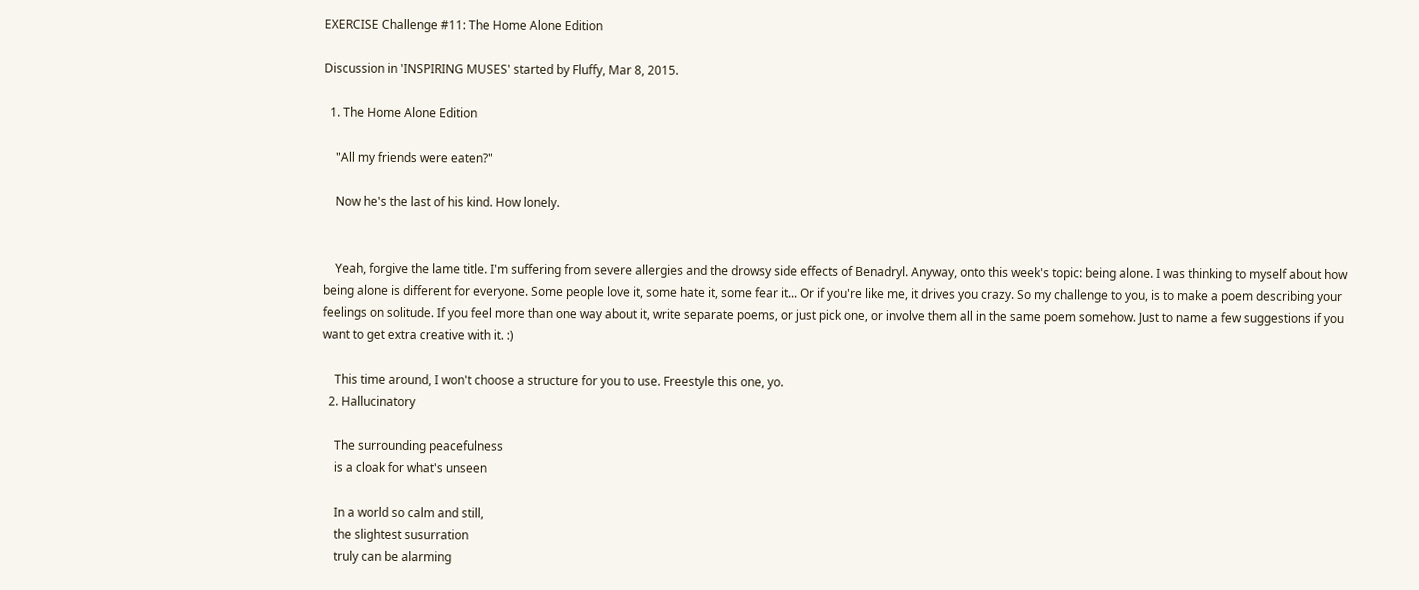EXERCISE Challenge #11: The Home Alone Edition

Discussion in 'INSPIRING MUSES' started by Fluffy, Mar 8, 2015.

  1. The Home Alone Edition

    "All my friends were eaten?"

    Now he's the last of his kind. How lonely.


    Yeah, forgive the lame title. I'm suffering from severe allergies and the drowsy side effects of Benadryl. Anyway, onto this week's topic: being alone. I was thinking to myself about how being alone is different for everyone. Some people love it, some hate it, some fear it... Or if you're like me, it drives you crazy. So my challenge to you, is to make a poem describing your feelings on solitude. If you feel more than one way about it, write separate poems, or just pick one, or involve them all in the same poem somehow. Just to name a few suggestions if you want to get extra creative with it. :)

    This time around, I won't choose a structure for you to use. Freestyle this one, yo.
  2. Hallucinatory

    The surrounding peacefulness
    is a cloak for what's unseen

    In a world so calm and still,
    the slightest susurration
    truly can be alarming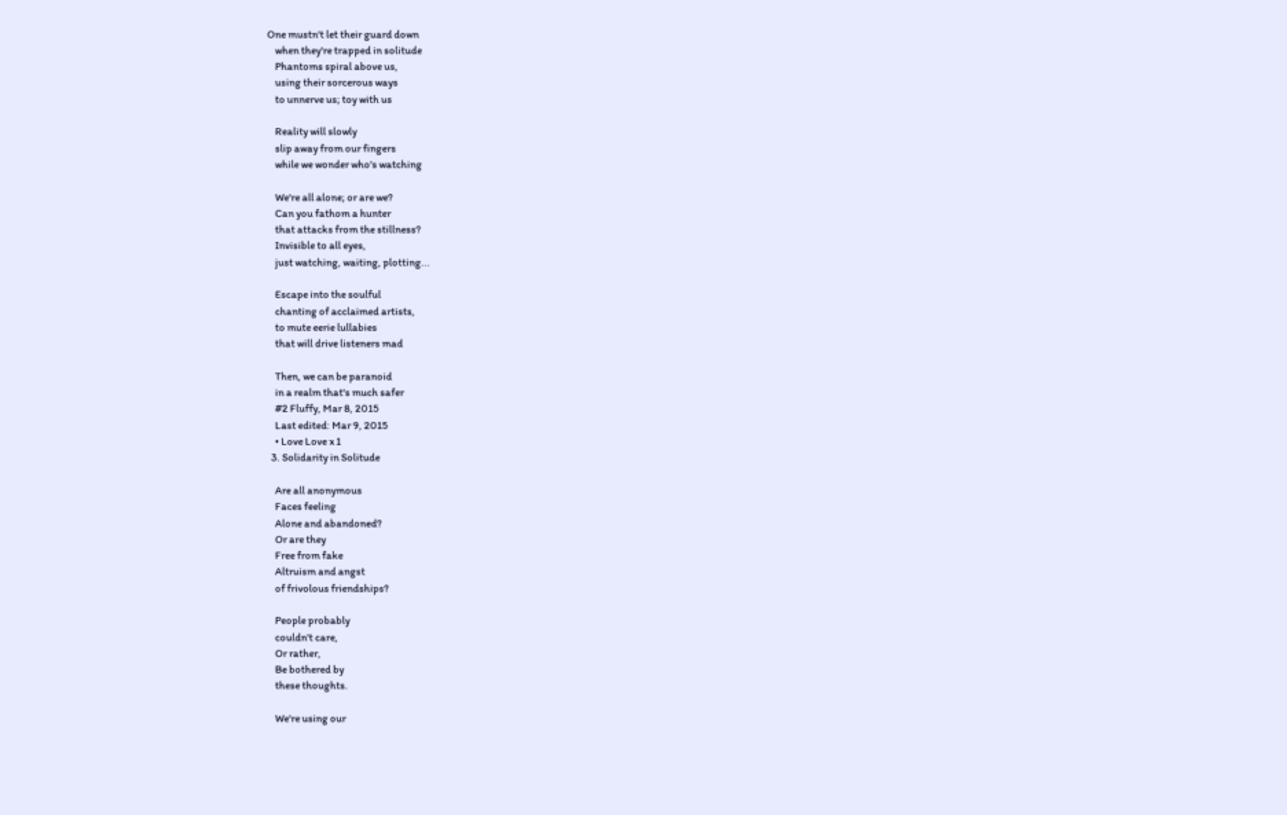One mustn't let their guard down
    when they're trapped in solitude
    Phantoms spiral above us,
    using their sorcerous ways
    to unnerve us; toy with us

    Reality will slowly
    slip away from our fingers
    while we wonder who's watching

    We're all alone; or are we?
    Can you fathom a hunter
    that attacks from the stillness?
    Invisible to all eyes,
    just watching, waiting, plotting...

    Escape into the soulful
    chanting of acclaimed artists,
    to mute eerie lullabies
    that will drive listeners mad

    Then, we can be paranoid
    in a realm that's much safer
    #2 Fluffy, Mar 8, 2015
    Last edited: Mar 9, 2015
    • Love Love x 1
  3. Solidarity in Solitude

    Are all anonymous
    Faces feeling
    Alone and abandoned?
    Or are they
    Free from fake
    Altruism and angst
    of frivolous friendships?

    People probably
    couldn't care,
    Or rather,
    Be bothered by
    these thoughts.

    We're using our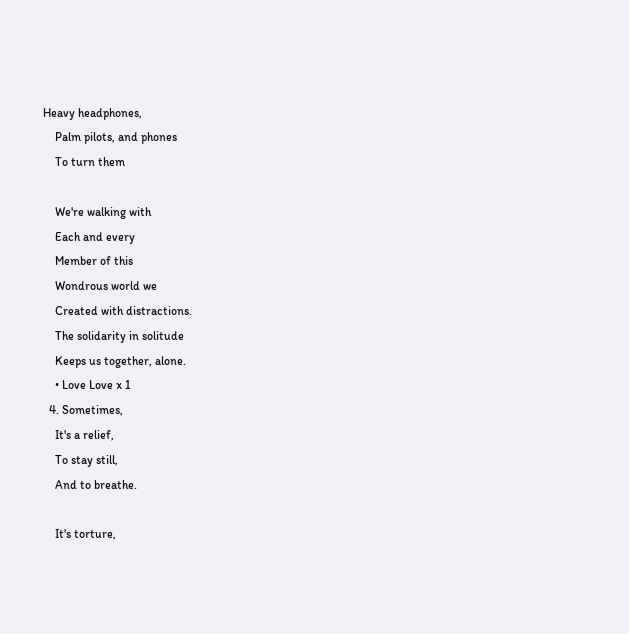Heavy headphones,
    Palm pilots, and phones
    To turn them

    We're walking with
    Each and every
    Member of this
    Wondrous world we
    Created with distractions.
    The solidarity in solitude
    Keeps us together, alone.
    • Love Love x 1
  4. Sometimes,
    It's a relief,
    To stay still,
    And to breathe.

    It's torture,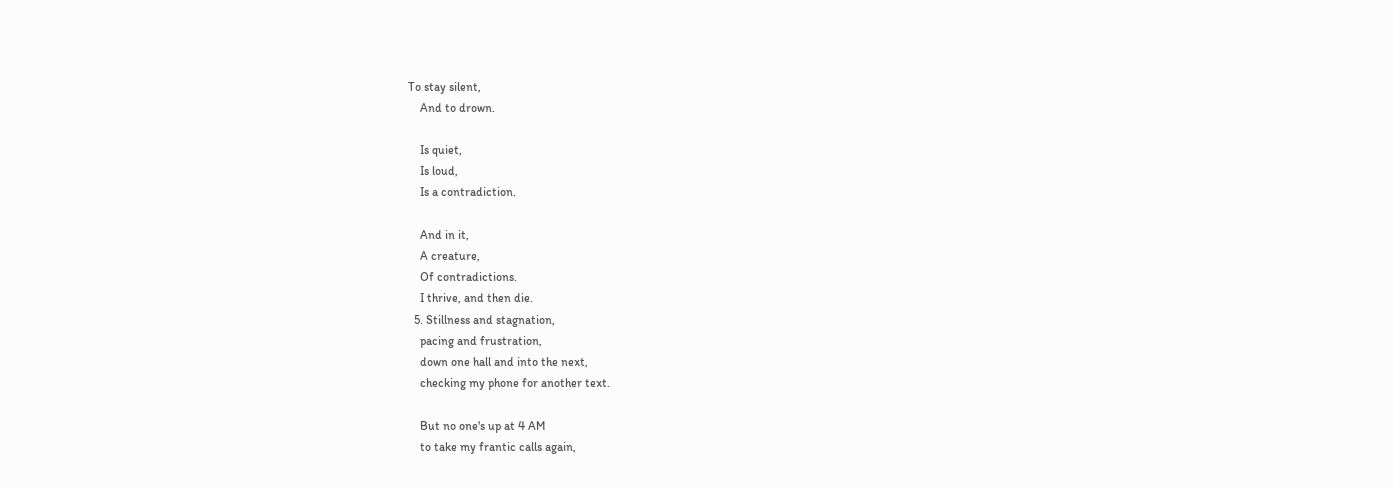To stay silent,
    And to drown.

    Is quiet,
    Is loud,
    Is a contradiction.

    And in it,
    A creature,
    Of contradictions.
    I thrive, and then die.
  5. Stillness and stagnation,
    pacing and frustration,
    down one hall and into the next,
    checking my phone for another text.

    But no one's up at 4 AM
    to take my frantic calls again,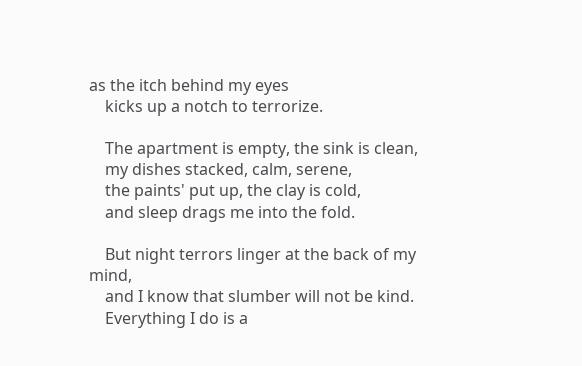as the itch behind my eyes
    kicks up a notch to terrorize.

    The apartment is empty, the sink is clean,
    my dishes stacked, calm, serene,
    the paints' put up, the clay is cold,
    and sleep drags me into the fold.

    But night terrors linger at the back of my mind,
    and I know that slumber will not be kind.
    Everything I do is a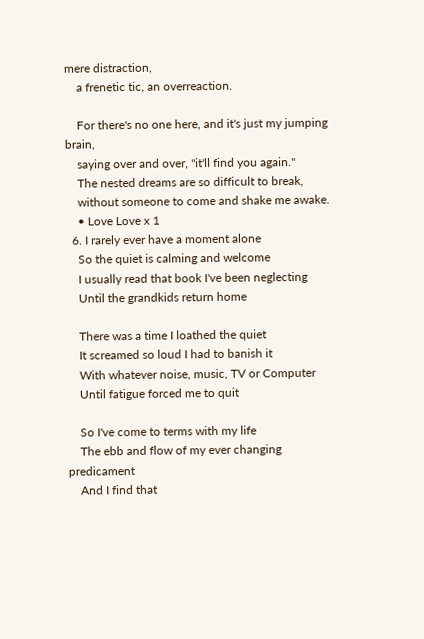mere distraction,
    a frenetic tic, an overreaction.

    For there's no one here, and it's just my jumping brain,
    saying over and over, "it'll find you again."
    The nested dreams are so difficult to break,
    without someone to come and shake me awake.
    • Love Love x 1
  6. I rarely ever have a moment alone
    So the quiet is calming and welcome
    I usually read that book I've been neglecting
    Until the grandkids return home

    There was a time I loathed the quiet
    It screamed so loud I had to banish it
    With whatever noise, music, TV or Computer
    Until fatigue forced me to quit

    So I've come to terms with my life
    The ebb and flow of my ever changing predicament
    And I find that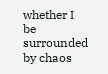whether I be surrounded by chaos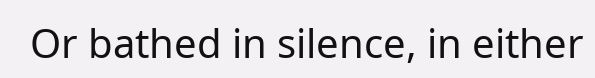Or bathed in silence, in either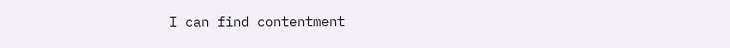I can find contentment